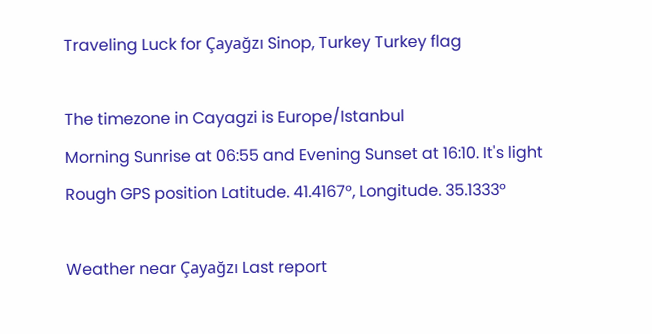Traveling Luck for Çayağzı Sinop, Turkey Turkey flag

The timezone in Cayagzi is Europe/Istanbul
Morning Sunrise at 06:55 and Evening Sunset at 16:10. It's light
Rough GPS position Latitude. 41.4167°, Longitude. 35.1333°

Weather near Çayağzı Last report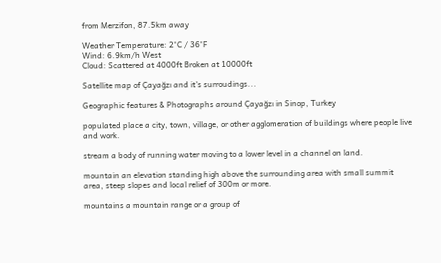from Merzifon, 87.5km away

Weather Temperature: 2°C / 36°F
Wind: 6.9km/h West
Cloud: Scattered at 4000ft Broken at 10000ft

Satellite map of Çayağzı and it's surroudings...

Geographic features & Photographs around Çayağzı in Sinop, Turkey

populated place a city, town, village, or other agglomeration of buildings where people live and work.

stream a body of running water moving to a lower level in a channel on land.

mountain an elevation standing high above the surrounding area with small summit area, steep slopes and local relief of 300m or more.

mountains a mountain range or a group of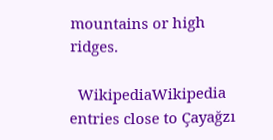mountains or high ridges.

  WikipediaWikipedia entries close to Çayağzı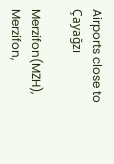Airports close to Çayağzı

Merzifon(MZH), Merzifon,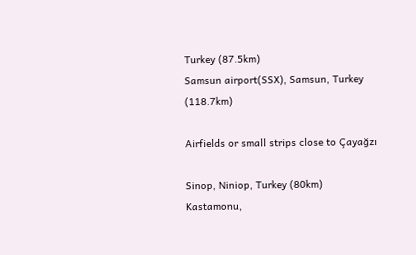Turkey (87.5km)
Samsun airport(SSX), Samsun, Turkey (118.7km)

Airfields or small strips close to Çayağzı

Sinop, Niniop, Turkey (80km)
Kastamonu,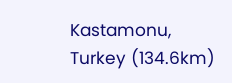Kastamonu, Turkey (134.6km)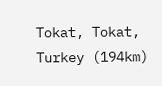Tokat, Tokat, Turkey (194km)